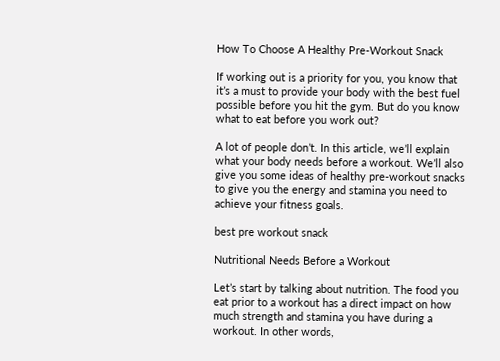How To Choose A Healthy Pre-Workout Snack

If working out is a priority for you, you know that it’s a must to provide your body with the best fuel possible before you hit the gym. But do you know what to eat before you work out?

A lot of people don’t. In this article, we’ll explain what your body needs before a workout. We’ll also give you some ideas of healthy pre-workout snacks to give you the energy and stamina you need to achieve your fitness goals.

best pre workout snack

Nutritional Needs Before a Workout

Let’s start by talking about nutrition. The food you eat prior to a workout has a direct impact on how much strength and stamina you have during a workout. In other words,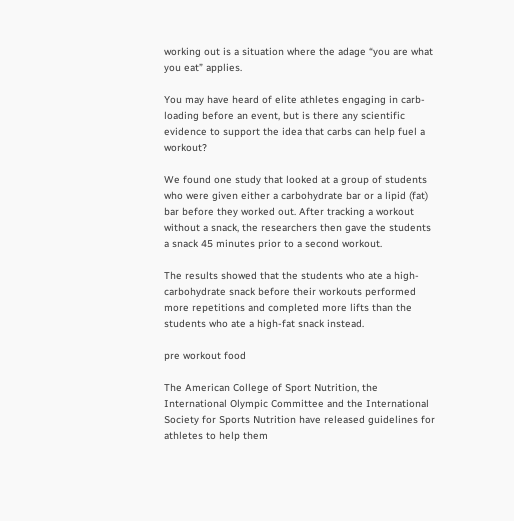working out is a situation where the adage “you are what you eat” applies.

You may have heard of elite athletes engaging in carb-loading before an event, but is there any scientific evidence to support the idea that carbs can help fuel a workout?

We found one study that looked at a group of students who were given either a carbohydrate bar or a lipid (fat) bar before they worked out. After tracking a workout without a snack, the researchers then gave the students a snack 45 minutes prior to a second workout.

The results showed that the students who ate a high-carbohydrate snack before their workouts performed more repetitions and completed more lifts than the students who ate a high-fat snack instead.

pre workout food

The American College of Sport Nutrition, the International Olympic Committee and the International Society for Sports Nutrition have released guidelines for athletes to help them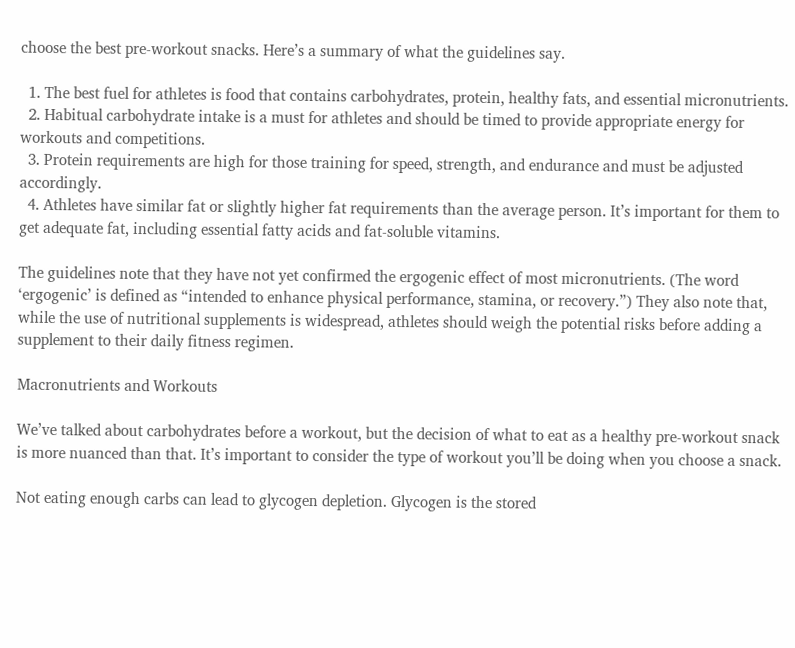choose the best pre-workout snacks. Here’s a summary of what the guidelines say.

  1. The best fuel for athletes is food that contains carbohydrates, protein, healthy fats, and essential micronutrients.
  2. Habitual carbohydrate intake is a must for athletes and should be timed to provide appropriate energy for workouts and competitions.
  3. Protein requirements are high for those training for speed, strength, and endurance and must be adjusted accordingly.
  4. Athletes have similar fat or slightly higher fat requirements than the average person. It’s important for them to get adequate fat, including essential fatty acids and fat-soluble vitamins.

The guidelines note that they have not yet confirmed the ergogenic effect of most micronutrients. (The word ‘ergogenic’ is defined as “intended to enhance physical performance, stamina, or recovery.”) They also note that, while the use of nutritional supplements is widespread, athletes should weigh the potential risks before adding a supplement to their daily fitness regimen.

Macronutrients and Workouts

We’ve talked about carbohydrates before a workout, but the decision of what to eat as a healthy pre-workout snack is more nuanced than that. It’s important to consider the type of workout you’ll be doing when you choose a snack.

Not eating enough carbs can lead to glycogen depletion. Glycogen is the stored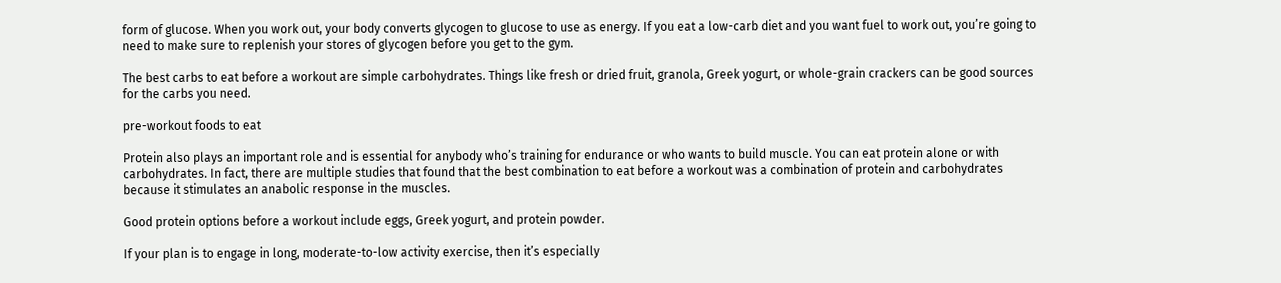form of glucose. When you work out, your body converts glycogen to glucose to use as energy. If you eat a low-carb diet and you want fuel to work out, you’re going to need to make sure to replenish your stores of glycogen before you get to the gym.

The best carbs to eat before a workout are simple carbohydrates. Things like fresh or dried fruit, granola, Greek yogurt, or whole-grain crackers can be good sources for the carbs you need.

pre-workout foods to eat

Protein also plays an important role and is essential for anybody who’s training for endurance or who wants to build muscle. You can eat protein alone or with carbohydrates. In fact, there are multiple studies that found that the best combination to eat before a workout was a combination of protein and carbohydrates because it stimulates an anabolic response in the muscles.

Good protein options before a workout include eggs, Greek yogurt, and protein powder.

If your plan is to engage in long, moderate-to-low activity exercise, then it’s especially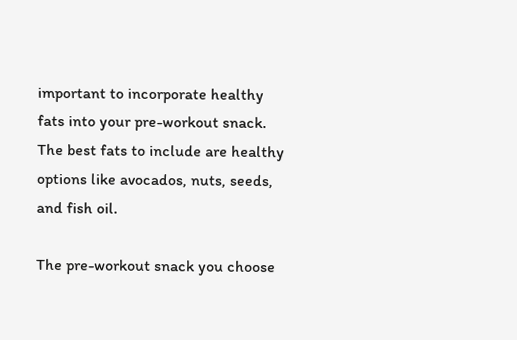important to incorporate healthy fats into your pre-workout snack. The best fats to include are healthy options like avocados, nuts, seeds, and fish oil.

The pre-workout snack you choose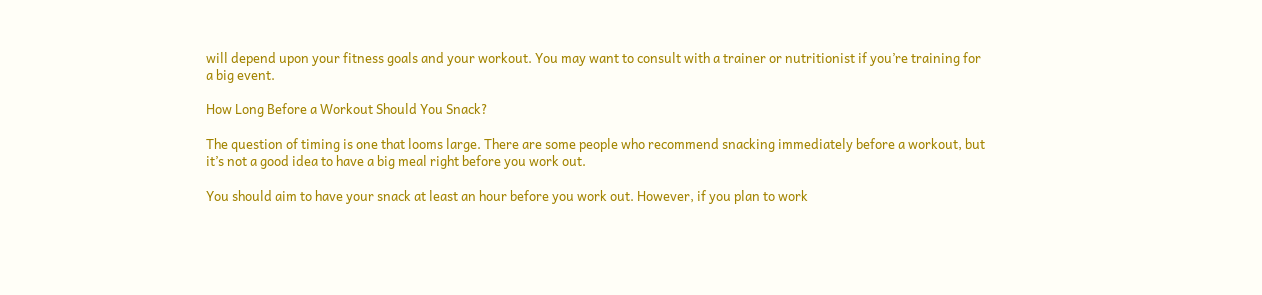will depend upon your fitness goals and your workout. You may want to consult with a trainer or nutritionist if you’re training for a big event.

How Long Before a Workout Should You Snack?

The question of timing is one that looms large. There are some people who recommend snacking immediately before a workout, but it’s not a good idea to have a big meal right before you work out.

You should aim to have your snack at least an hour before you work out. However, if you plan to work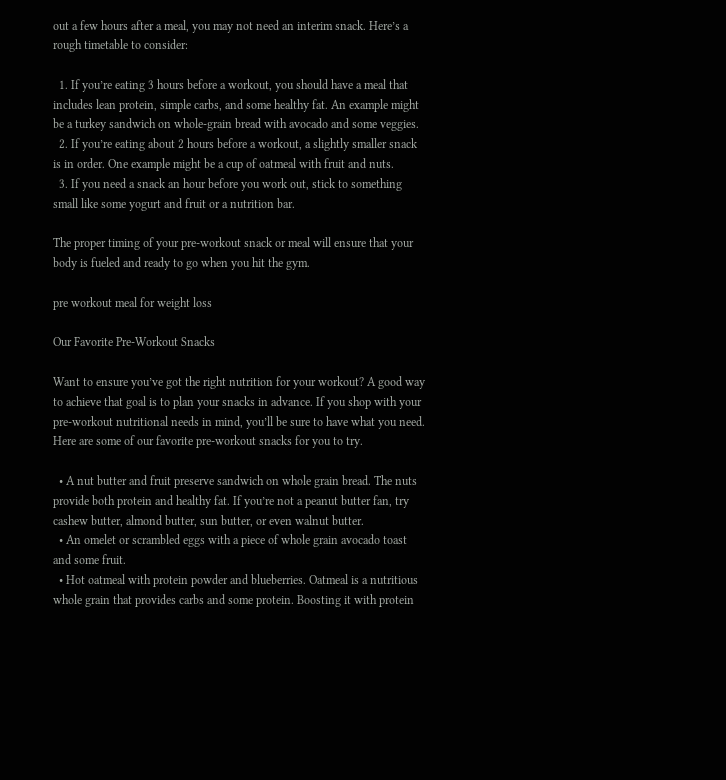out a few hours after a meal, you may not need an interim snack. Here’s a rough timetable to consider:

  1. If you’re eating 3 hours before a workout, you should have a meal that includes lean protein, simple carbs, and some healthy fat. An example might be a turkey sandwich on whole-grain bread with avocado and some veggies.
  2. If you’re eating about 2 hours before a workout, a slightly smaller snack is in order. One example might be a cup of oatmeal with fruit and nuts.
  3. If you need a snack an hour before you work out, stick to something small like some yogurt and fruit or a nutrition bar.

The proper timing of your pre-workout snack or meal will ensure that your body is fueled and ready to go when you hit the gym.

pre workout meal for weight loss

Our Favorite Pre-Workout Snacks

Want to ensure you’ve got the right nutrition for your workout? A good way to achieve that goal is to plan your snacks in advance. If you shop with your pre-workout nutritional needs in mind, you’ll be sure to have what you need. Here are some of our favorite pre-workout snacks for you to try.

  • A nut butter and fruit preserve sandwich on whole grain bread. The nuts provide both protein and healthy fat. If you’re not a peanut butter fan, try cashew butter, almond butter, sun butter, or even walnut butter.
  • An omelet or scrambled eggs with a piece of whole grain avocado toast and some fruit.
  • Hot oatmeal with protein powder and blueberries. Oatmeal is a nutritious whole grain that provides carbs and some protein. Boosting it with protein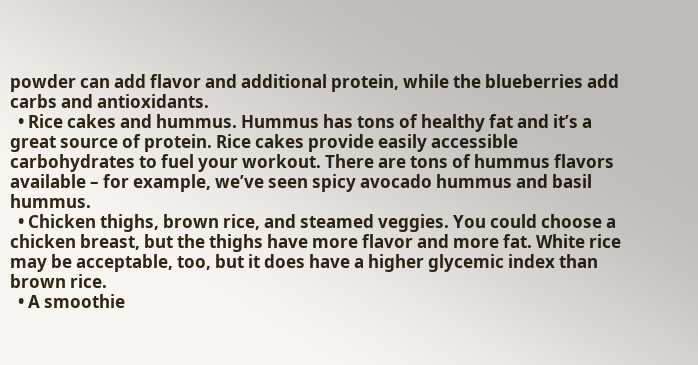powder can add flavor and additional protein, while the blueberries add carbs and antioxidants.
  • Rice cakes and hummus. Hummus has tons of healthy fat and it’s a great source of protein. Rice cakes provide easily accessible carbohydrates to fuel your workout. There are tons of hummus flavors available – for example, we’ve seen spicy avocado hummus and basil hummus.
  • Chicken thighs, brown rice, and steamed veggies. You could choose a chicken breast, but the thighs have more flavor and more fat. White rice may be acceptable, too, but it does have a higher glycemic index than brown rice.
  • A smoothie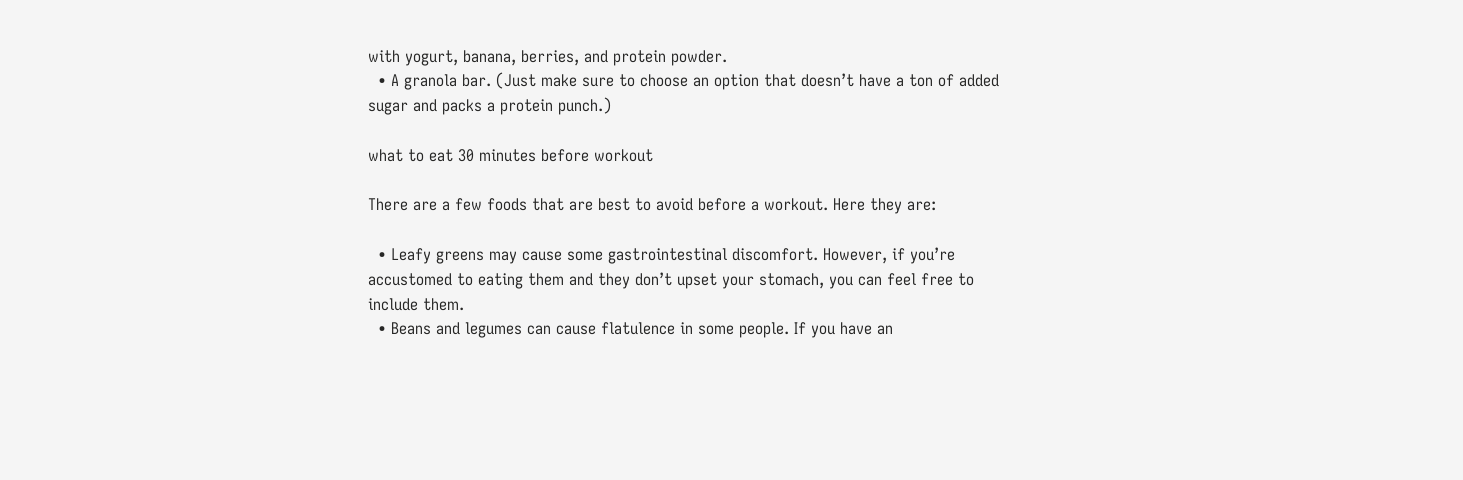with yogurt, banana, berries, and protein powder.
  • A granola bar. (Just make sure to choose an option that doesn’t have a ton of added sugar and packs a protein punch.)

what to eat 30 minutes before workout

There are a few foods that are best to avoid before a workout. Here they are:

  • Leafy greens may cause some gastrointestinal discomfort. However, if you’re accustomed to eating them and they don’t upset your stomach, you can feel free to include them.
  • Beans and legumes can cause flatulence in some people. If you have an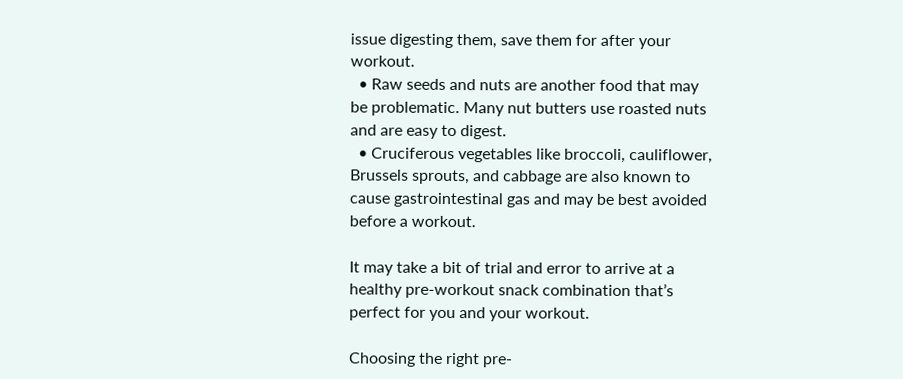issue digesting them, save them for after your workout.
  • Raw seeds and nuts are another food that may be problematic. Many nut butters use roasted nuts and are easy to digest.
  • Cruciferous vegetables like broccoli, cauliflower, Brussels sprouts, and cabbage are also known to cause gastrointestinal gas and may be best avoided before a workout.

It may take a bit of trial and error to arrive at a healthy pre-workout snack combination that’s perfect for you and your workout.

Choosing the right pre-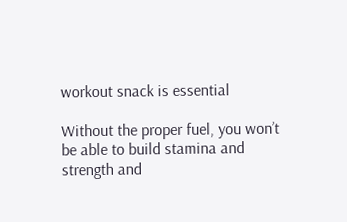workout snack is essential

Without the proper fuel, you won’t be able to build stamina and strength and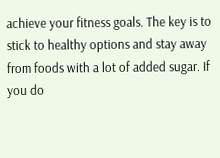achieve your fitness goals. The key is to stick to healthy options and stay away from foods with a lot of added sugar. If you do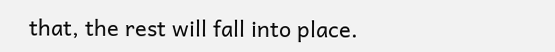that, the rest will fall into place.